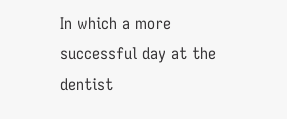In which a more successful day at the dentist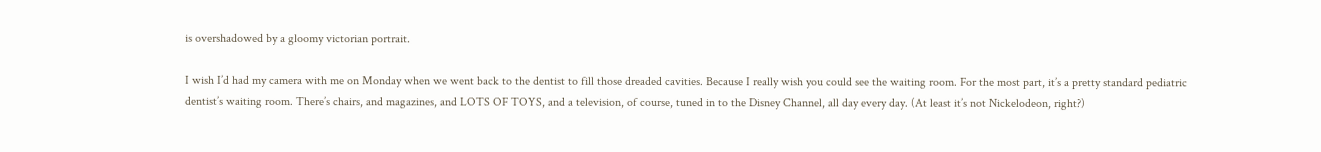is overshadowed by a gloomy victorian portrait.

I wish I’d had my camera with me on Monday when we went back to the dentist to fill those dreaded cavities. Because I really wish you could see the waiting room. For the most part, it’s a pretty standard pediatric dentist’s waiting room. There’s chairs, and magazines, and LOTS OF TOYS, and a television, of course, tuned in to the Disney Channel, all day every day. (At least it’s not Nickelodeon, right?)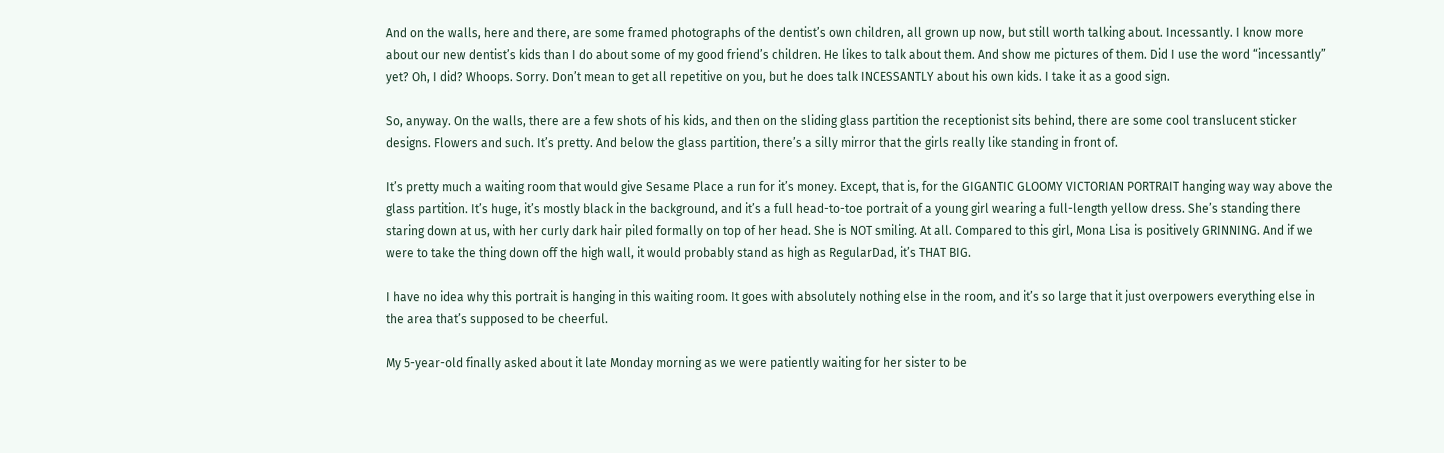And on the walls, here and there, are some framed photographs of the dentist’s own children, all grown up now, but still worth talking about. Incessantly. I know more about our new dentist’s kids than I do about some of my good friend’s children. He likes to talk about them. And show me pictures of them. Did I use the word “incessantly” yet? Oh, I did? Whoops. Sorry. Don’t mean to get all repetitive on you, but he does talk INCESSANTLY about his own kids. I take it as a good sign.

So, anyway. On the walls, there are a few shots of his kids, and then on the sliding glass partition the receptionist sits behind, there are some cool translucent sticker designs. Flowers and such. It’s pretty. And below the glass partition, there’s a silly mirror that the girls really like standing in front of.

It’s pretty much a waiting room that would give Sesame Place a run for it’s money. Except, that is, for the GIGANTIC GLOOMY VICTORIAN PORTRAIT hanging way way above the glass partition. It’s huge, it’s mostly black in the background, and it’s a full head-to-toe portrait of a young girl wearing a full-length yellow dress. She’s standing there staring down at us, with her curly dark hair piled formally on top of her head. She is NOT smiling. At all. Compared to this girl, Mona Lisa is positively GRINNING. And if we were to take the thing down off the high wall, it would probably stand as high as RegularDad, it’s THAT BIG.

I have no idea why this portrait is hanging in this waiting room. It goes with absolutely nothing else in the room, and it’s so large that it just overpowers everything else in the area that’s supposed to be cheerful.

My 5-year-old finally asked about it late Monday morning as we were patiently waiting for her sister to be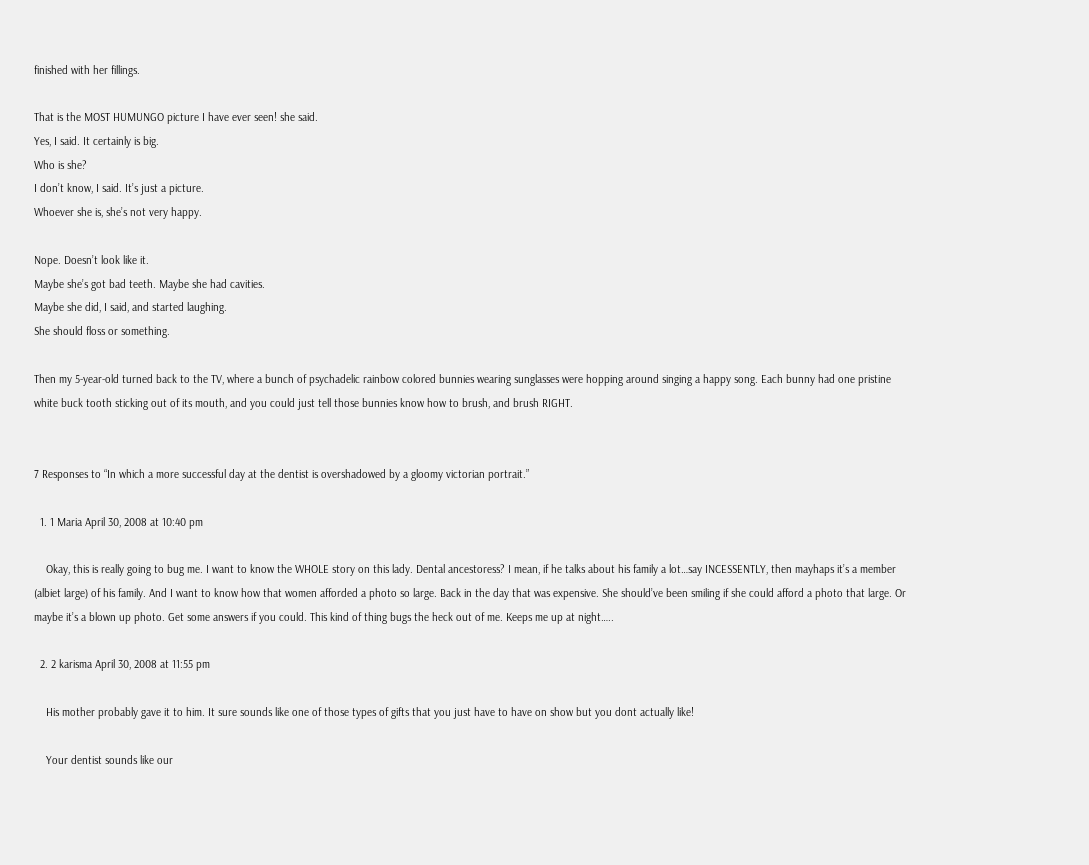finished with her fillings.

That is the MOST HUMUNGO picture I have ever seen! she said.
Yes, I said. It certainly is big.
Who is she?
I don’t know, I said. It’s just a picture.
Whoever she is, she’s not very happy.

Nope. Doesn’t look like it.
Maybe she’s got bad teeth. Maybe she had cavities.
Maybe she did, I said, and started laughing.
She should floss or something.

Then my 5-year-old turned back to the TV, where a bunch of psychadelic rainbow colored bunnies wearing sunglasses were hopping around singing a happy song. Each bunny had one pristine white buck tooth sticking out of its mouth, and you could just tell those bunnies know how to brush, and brush RIGHT.


7 Responses to “In which a more successful day at the dentist is overshadowed by a gloomy victorian portrait.”

  1. 1 Maria April 30, 2008 at 10:40 pm

    Okay, this is really going to bug me. I want to know the WHOLE story on this lady. Dental ancestoress? I mean, if he talks about his family a lot…say INCESSENTLY, then mayhaps it’s a member (albiet large) of his family. And I want to know how that women afforded a photo so large. Back in the day that was expensive. She should’ve been smiling if she could afford a photo that large. Or maybe it’s a blown up photo. Get some answers if you could. This kind of thing bugs the heck out of me. Keeps me up at night…..

  2. 2 karisma April 30, 2008 at 11:55 pm

    His mother probably gave it to him. It sure sounds like one of those types of gifts that you just have to have on show but you dont actually like!

    Your dentist sounds like our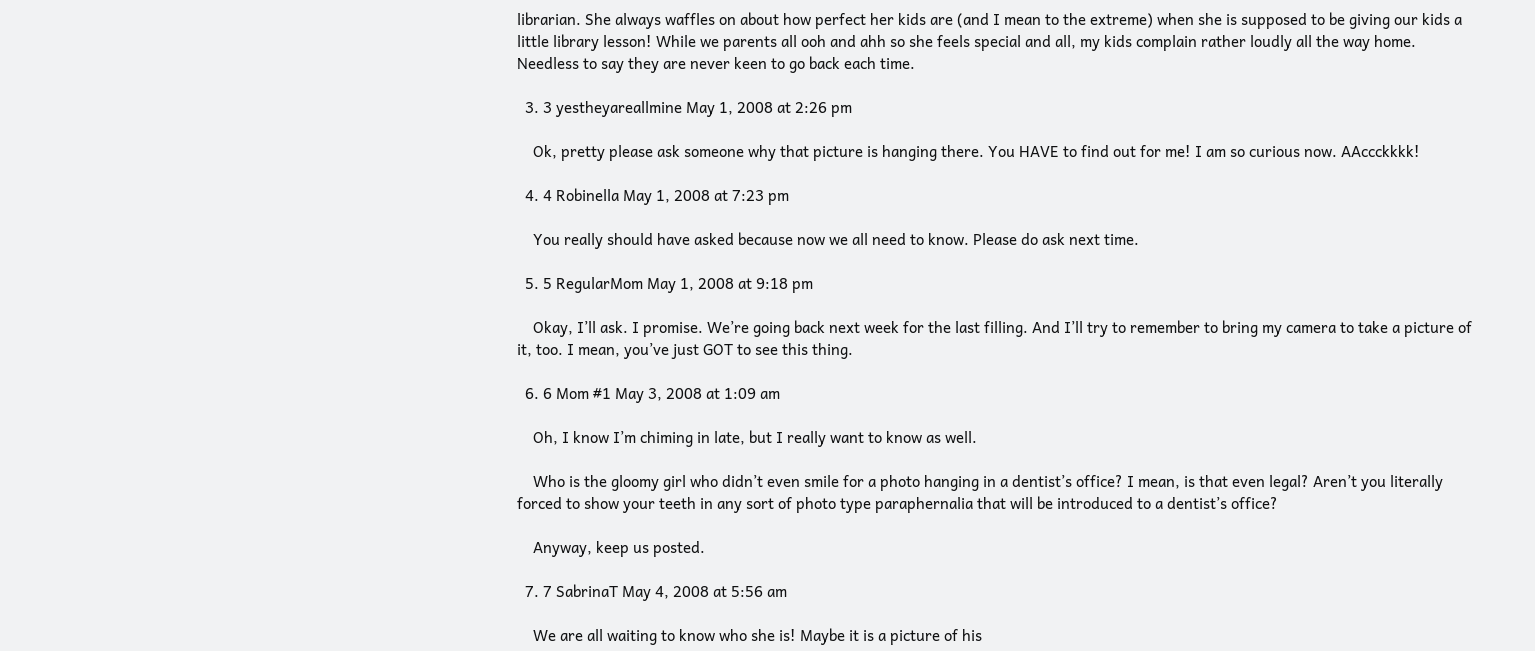librarian. She always waffles on about how perfect her kids are (and I mean to the extreme) when she is supposed to be giving our kids a little library lesson! While we parents all ooh and ahh so she feels special and all, my kids complain rather loudly all the way home. Needless to say they are never keen to go back each time.

  3. 3 yestheyareallmine May 1, 2008 at 2:26 pm

    Ok, pretty please ask someone why that picture is hanging there. You HAVE to find out for me! I am so curious now. AAccckkkk!

  4. 4 Robinella May 1, 2008 at 7:23 pm

    You really should have asked because now we all need to know. Please do ask next time.

  5. 5 RegularMom May 1, 2008 at 9:18 pm

    Okay, I’ll ask. I promise. We’re going back next week for the last filling. And I’ll try to remember to bring my camera to take a picture of it, too. I mean, you’ve just GOT to see this thing.

  6. 6 Mom #1 May 3, 2008 at 1:09 am

    Oh, I know I’m chiming in late, but I really want to know as well.

    Who is the gloomy girl who didn’t even smile for a photo hanging in a dentist’s office? I mean, is that even legal? Aren’t you literally forced to show your teeth in any sort of photo type paraphernalia that will be introduced to a dentist’s office?

    Anyway, keep us posted.

  7. 7 SabrinaT May 4, 2008 at 5:56 am

    We are all waiting to know who she is! Maybe it is a picture of his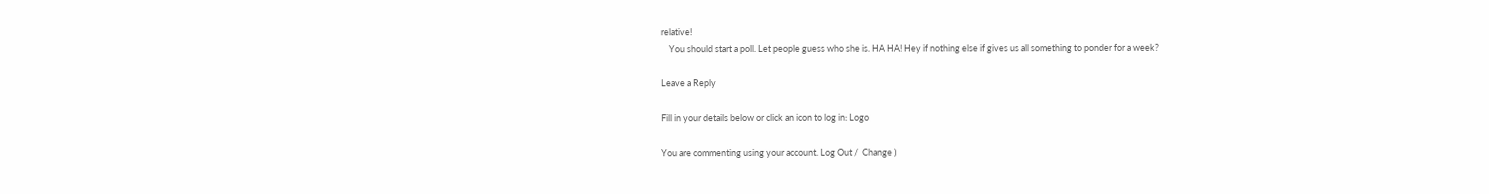relative!
    You should start a poll. Let people guess who she is. HA HA! Hey if nothing else if gives us all something to ponder for a week?

Leave a Reply

Fill in your details below or click an icon to log in: Logo

You are commenting using your account. Log Out /  Change )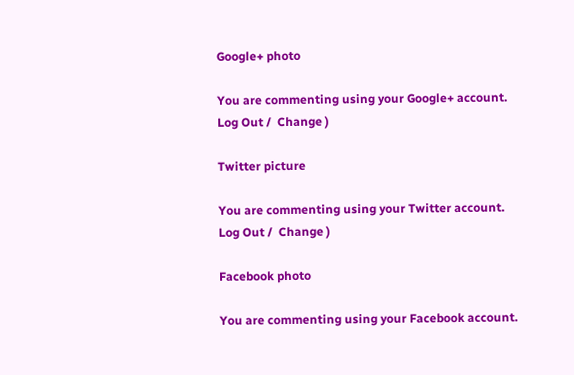Google+ photo

You are commenting using your Google+ account. Log Out /  Change )

Twitter picture

You are commenting using your Twitter account. Log Out /  Change )

Facebook photo

You are commenting using your Facebook account.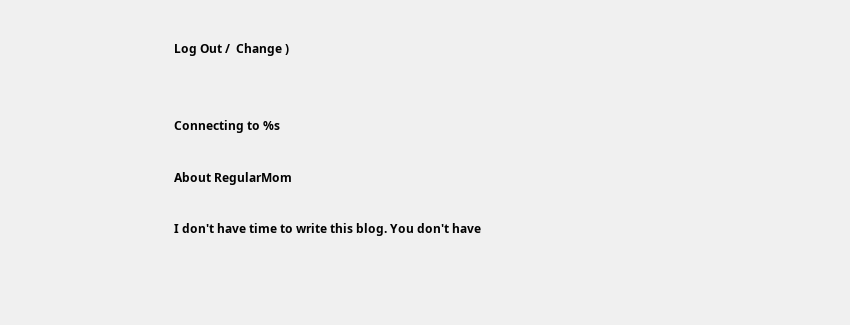Log Out /  Change )


Connecting to %s

About RegularMom

I don't have time to write this blog. You don't have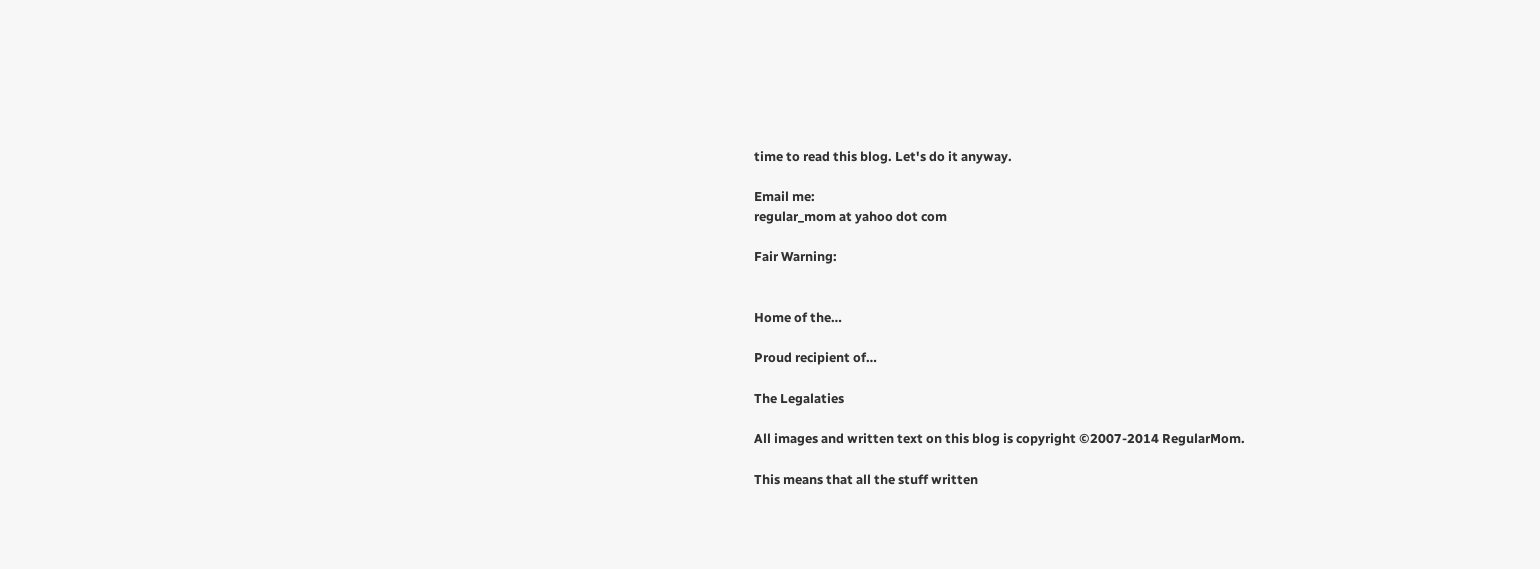time to read this blog. Let's do it anyway.

Email me:
regular_mom at yahoo dot com

Fair Warning:


Home of the…

Proud recipient of…

The Legalaties

All images and written text on this blog is copyright ©2007-2014 RegularMom.

This means that all the stuff written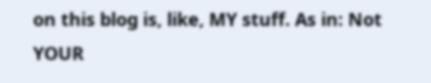on this blog is, like, MY stuff. As in: Not YOUR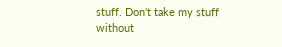stuff. Don't take my stuff without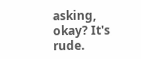asking, okay? It's rude.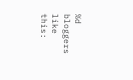%d bloggers like this: